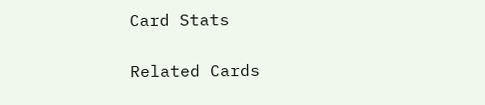Card Stats

Related Cards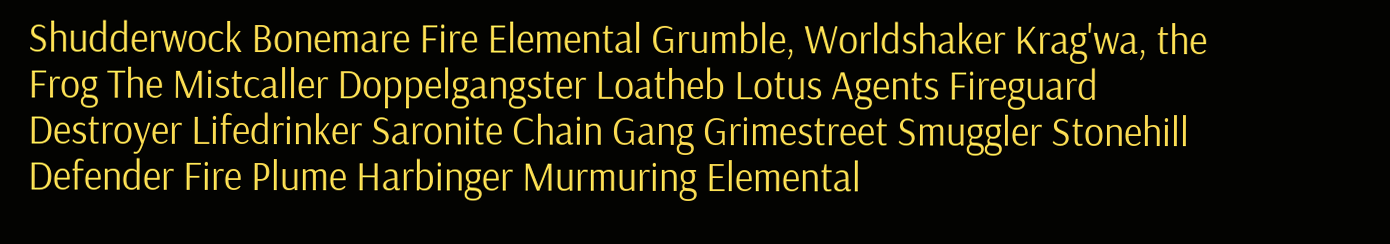Shudderwock Bonemare Fire Elemental Grumble, Worldshaker Krag'wa, the Frog The Mistcaller Doppelgangster Loatheb Lotus Agents Fireguard Destroyer Lifedrinker Saronite Chain Gang Grimestreet Smuggler Stonehill Defender Fire Plume Harbinger Murmuring Elemental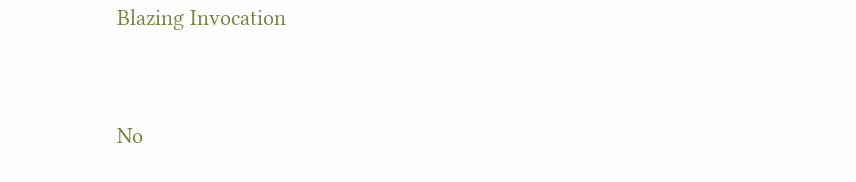Blazing Invocation


No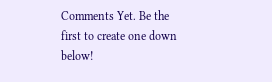Comments Yet. Be the first to create one down below!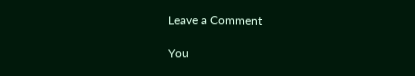Leave a Comment

You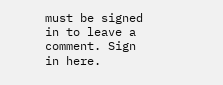must be signed in to leave a comment. Sign in here.